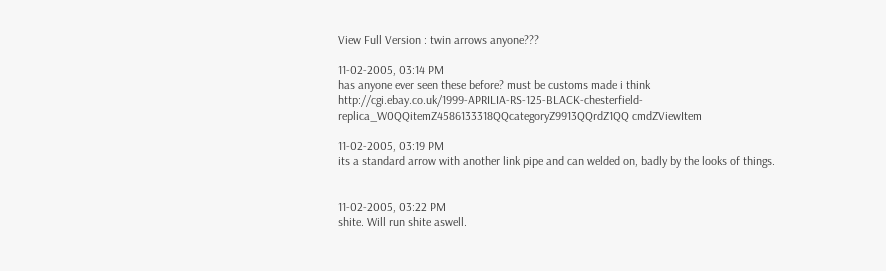View Full Version : twin arrows anyone???

11-02-2005, 03:14 PM
has anyone ever seen these before? must be customs made i think
http://cgi.ebay.co.uk/1999-APRILIA-RS-125-BLACK-chesterfield-replica_W0QQitemZ4586133318QQcategoryZ9913QQrdZ1QQ cmdZViewItem

11-02-2005, 03:19 PM
its a standard arrow with another link pipe and can welded on, badly by the looks of things.


11-02-2005, 03:22 PM
shite. Will run shite aswell.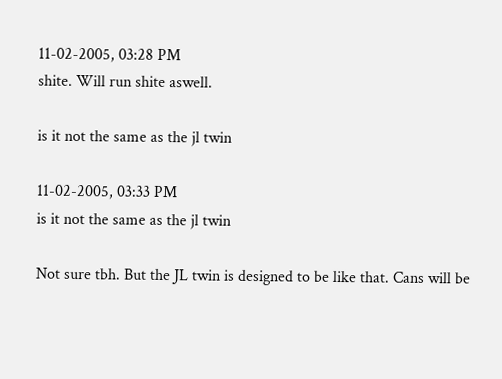11-02-2005, 03:28 PM
shite. Will run shite aswell.

is it not the same as the jl twin

11-02-2005, 03:33 PM
is it not the same as the jl twin

Not sure tbh. But the JL twin is designed to be like that. Cans will be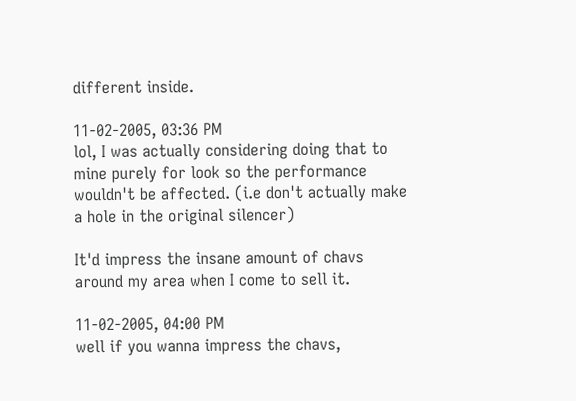different inside.

11-02-2005, 03:36 PM
lol, I was actually considering doing that to mine purely for look so the performance wouldn't be affected. (i.e don't actually make a hole in the original silencer)

It'd impress the insane amount of chavs around my area when I come to sell it.

11-02-2005, 04:00 PM
well if you wanna impress the chavs,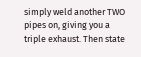simply weld another TWO pipes on, giving you a triple exhaust. Then state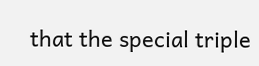that the special triple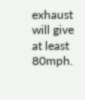exhaust will give at least 80mph.